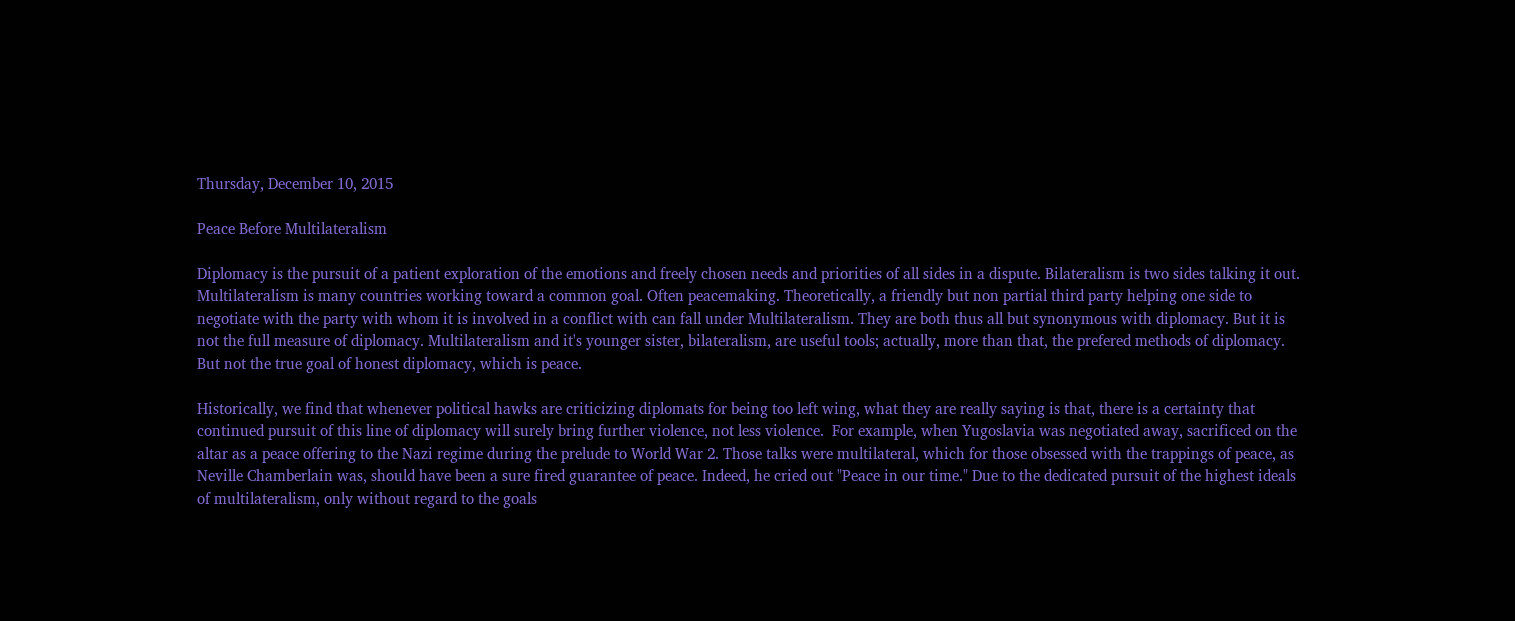Thursday, December 10, 2015

Peace Before Multilateralism

Diplomacy is the pursuit of a patient exploration of the emotions and freely chosen needs and priorities of all sides in a dispute. Bilateralism is two sides talking it out. Multilateralism is many countries working toward a common goal. Often peacemaking. Theoretically, a friendly but non partial third party helping one side to negotiate with the party with whom it is involved in a conflict with can fall under Multilateralism. They are both thus all but synonymous with diplomacy. But it is not the full measure of diplomacy. Multilateralism and it's younger sister, bilateralism, are useful tools; actually, more than that, the prefered methods of diplomacy. But not the true goal of honest diplomacy, which is peace.

Historically, we find that whenever political hawks are criticizing diplomats for being too left wing, what they are really saying is that, there is a certainty that continued pursuit of this line of diplomacy will surely bring further violence, not less violence.  For example, when Yugoslavia was negotiated away, sacrificed on the altar as a peace offering to the Nazi regime during the prelude to World War 2. Those talks were multilateral, which for those obsessed with the trappings of peace, as Neville Chamberlain was, should have been a sure fired guarantee of peace. Indeed, he cried out "Peace in our time." Due to the dedicated pursuit of the highest ideals of multilateralism, only without regard to the goals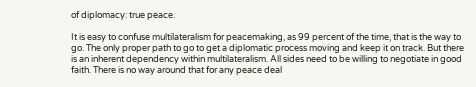of diplomacy: true peace.

It is easy to confuse multilateralism for peacemaking, as 99 percent of the time, that is the way to go. The only proper path to go to get a diplomatic process moving and keep it on track. But there is an inherent dependency within multilateralism. All sides need to be willing to negotiate in good faith. There is no way around that for any peace deal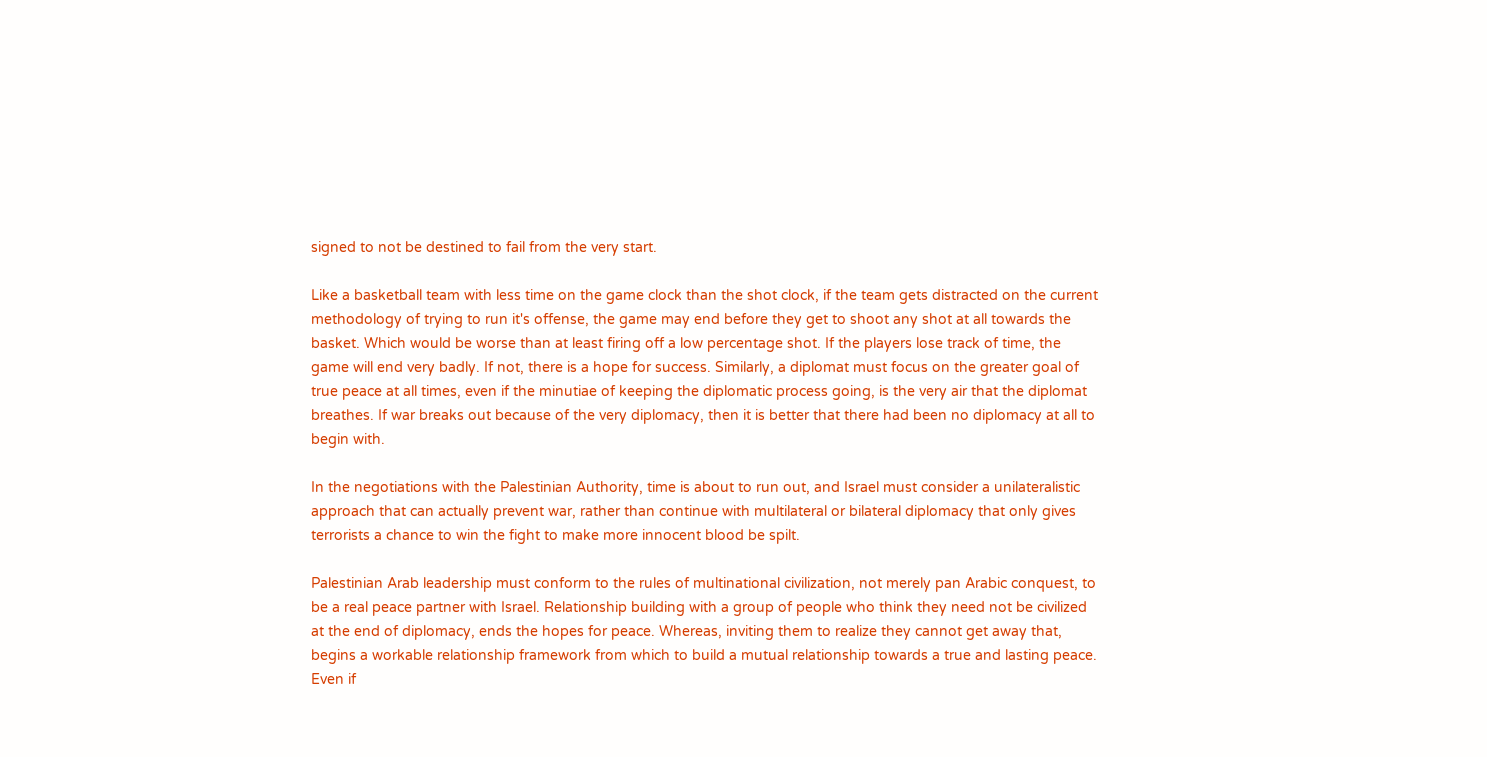signed to not be destined to fail from the very start.

Like a basketball team with less time on the game clock than the shot clock, if the team gets distracted on the current methodology of trying to run it's offense, the game may end before they get to shoot any shot at all towards the basket. Which would be worse than at least firing off a low percentage shot. If the players lose track of time, the game will end very badly. If not, there is a hope for success. Similarly, a diplomat must focus on the greater goal of true peace at all times, even if the minutiae of keeping the diplomatic process going, is the very air that the diplomat breathes. If war breaks out because of the very diplomacy, then it is better that there had been no diplomacy at all to begin with.

In the negotiations with the Palestinian Authority, time is about to run out, and Israel must consider a unilateralistic approach that can actually prevent war, rather than continue with multilateral or bilateral diplomacy that only gives terrorists a chance to win the fight to make more innocent blood be spilt.

Palestinian Arab leadership must conform to the rules of multinational civilization, not merely pan Arabic conquest, to be a real peace partner with Israel. Relationship building with a group of people who think they need not be civilized at the end of diplomacy, ends the hopes for peace. Whereas, inviting them to realize they cannot get away that, begins a workable relationship framework from which to build a mutual relationship towards a true and lasting peace. Even if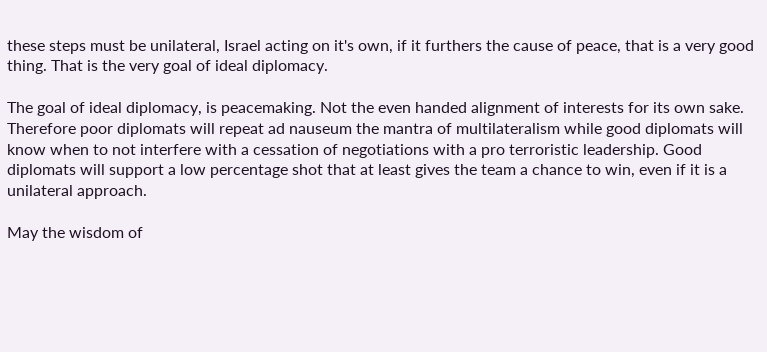these steps must be unilateral, Israel acting on it's own, if it furthers the cause of peace, that is a very good thing. That is the very goal of ideal diplomacy.

The goal of ideal diplomacy, is peacemaking. Not the even handed alignment of interests for its own sake. Therefore poor diplomats will repeat ad nauseum the mantra of multilateralism while good diplomats will know when to not interfere with a cessation of negotiations with a pro terroristic leadership. Good diplomats will support a low percentage shot that at least gives the team a chance to win, even if it is a unilateral approach.

May the wisdom of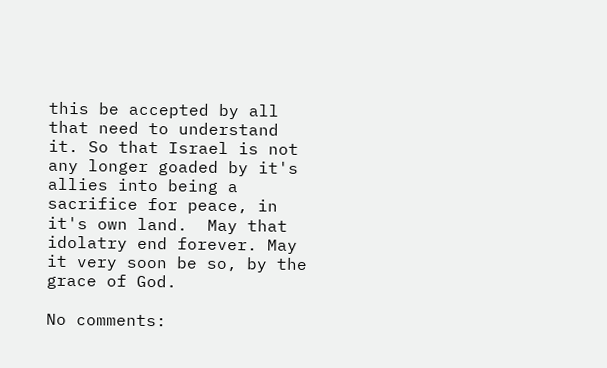this be accepted by all that need to understand it. So that Israel is not any longer goaded by it's allies into being a sacrifice for peace, in it's own land.  May that idolatry end forever. May it very soon be so, by the grace of God.

No comments: